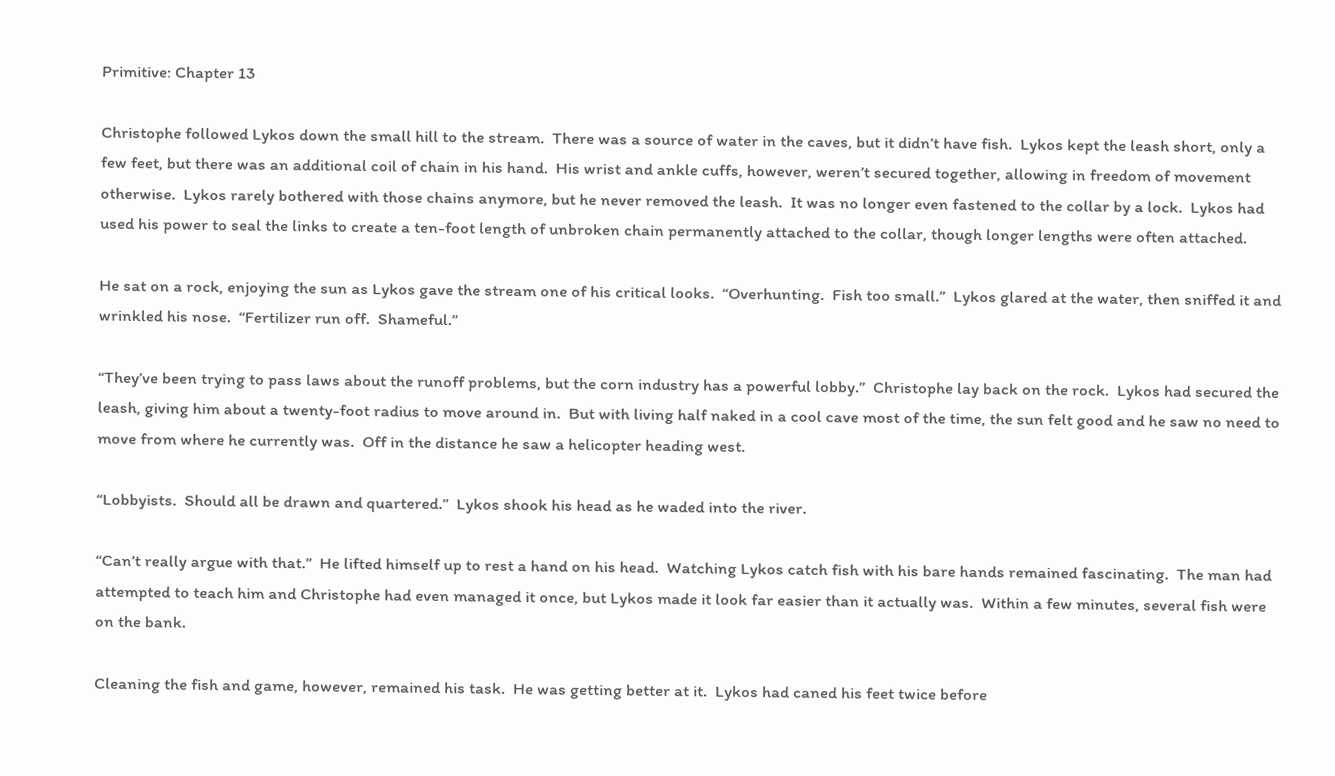Primitive: Chapter 13

Christophe followed Lykos down the small hill to the stream.  There was a source of water in the caves, but it didn’t have fish.  Lykos kept the leash short, only a few feet, but there was an additional coil of chain in his hand.  His wrist and ankle cuffs, however, weren’t secured together, allowing in freedom of movement otherwise.  Lykos rarely bothered with those chains anymore, but he never removed the leash.  It was no longer even fastened to the collar by a lock.  Lykos had used his power to seal the links to create a ten-foot length of unbroken chain permanently attached to the collar, though longer lengths were often attached.

He sat on a rock, enjoying the sun as Lykos gave the stream one of his critical looks.  “Overhunting.  Fish too small.”  Lykos glared at the water, then sniffed it and wrinkled his nose.  “Fertilizer run off.  Shameful.”

“They’ve been trying to pass laws about the runoff problems, but the corn industry has a powerful lobby.”  Christophe lay back on the rock.  Lykos had secured the leash, giving him about a twenty-foot radius to move around in.  But with living half naked in a cool cave most of the time, the sun felt good and he saw no need to move from where he currently was.  Off in the distance he saw a helicopter heading west.

“Lobbyists.  Should all be drawn and quartered.”  Lykos shook his head as he waded into the river.

“Can’t really argue with that.”  He lifted himself up to rest a hand on his head.  Watching Lykos catch fish with his bare hands remained fascinating.  The man had attempted to teach him and Christophe had even managed it once, but Lykos made it look far easier than it actually was.  Within a few minutes, several fish were on the bank.

Cleaning the fish and game, however, remained his task.  He was getting better at it.  Lykos had caned his feet twice before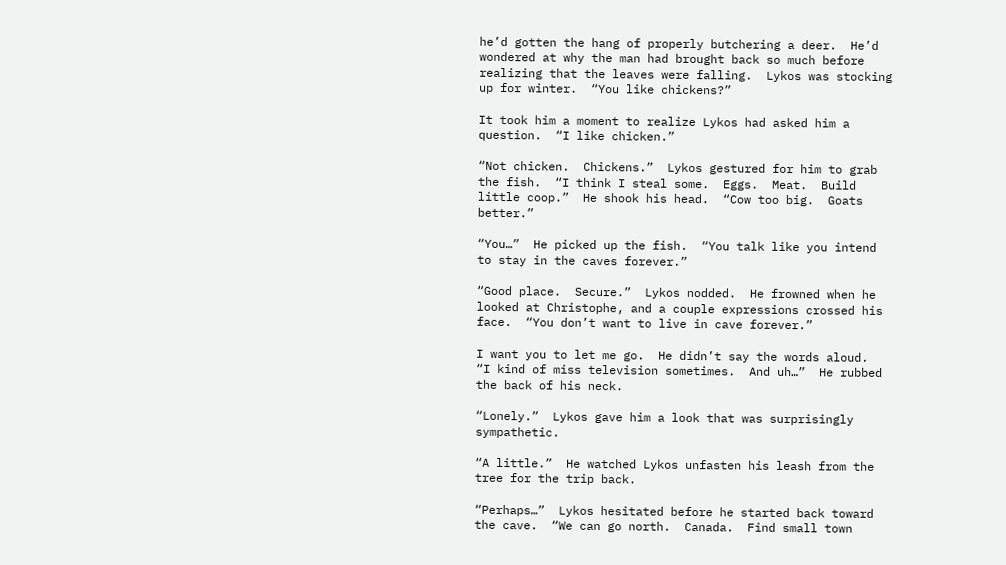he’d gotten the hang of properly butchering a deer.  He’d wondered at why the man had brought back so much before realizing that the leaves were falling.  Lykos was stocking up for winter.  “You like chickens?”

It took him a moment to realize Lykos had asked him a question.  “I like chicken.”

“Not chicken.  Chickens.”  Lykos gestured for him to grab the fish.  “I think I steal some.  Eggs.  Meat.  Build little coop.”  He shook his head.  “Cow too big.  Goats better.”

“You…”  He picked up the fish.  “You talk like you intend to stay in the caves forever.”

“Good place.  Secure.”  Lykos nodded.  He frowned when he looked at Christophe, and a couple expressions crossed his face.  “You don’t want to live in cave forever.”

I want you to let me go.  He didn’t say the words aloud.  “I kind of miss television sometimes.  And uh…”  He rubbed the back of his neck.

“Lonely.”  Lykos gave him a look that was surprisingly sympathetic.

“A little.”  He watched Lykos unfasten his leash from the tree for the trip back.

“Perhaps…”  Lykos hesitated before he started back toward the cave.  “We can go north.  Canada.  Find small town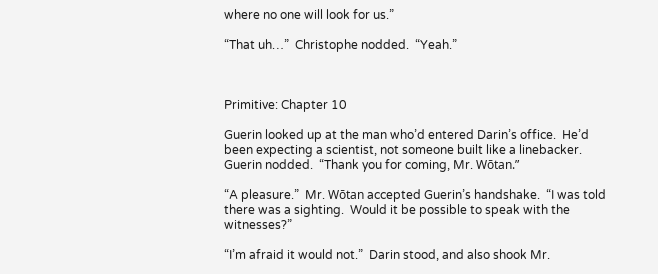where no one will look for us.”

“That uh…”  Christophe nodded.  “Yeah.”



Primitive: Chapter 10

Guerin looked up at the man who’d entered Darin’s office.  He’d been expecting a scientist, not someone built like a linebacker.  Guerin nodded.  “Thank you for coming, Mr. Wōtan.”

“A pleasure.”  Mr. Wōtan accepted Guerin’s handshake.  “I was told there was a sighting.  Would it be possible to speak with the witnesses?”

“I’m afraid it would not.”  Darin stood, and also shook Mr.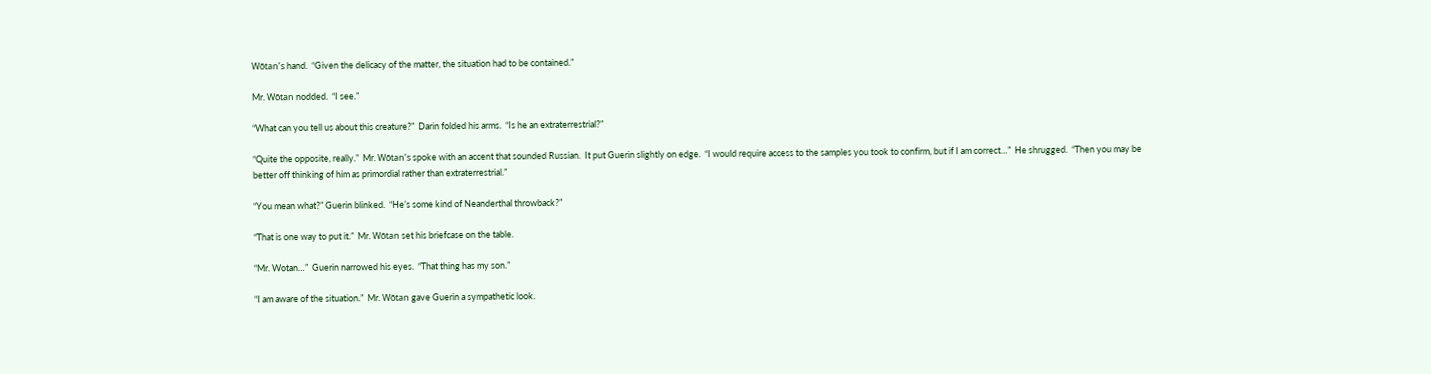Wōtan’s hand.  “Given the delicacy of the matter, the situation had to be contained.”

Mr. Wōtan nodded.  “I see.”

“What can you tell us about this creature?”  Darin folded his arms.  “Is he an extraterrestrial?”

“Quite the opposite, really.”  Mr. Wōtan’s spoke with an accent that sounded Russian.  It put Guerin slightly on edge.  “I would require access to the samples you took to confirm, but if I am correct…”  He shrugged.  “Then you may be better off thinking of him as primordial rather than extraterrestrial.”

“You mean what?” Guerin blinked.  “He’s some kind of Neanderthal throwback?”

“That is one way to put it.”  Mr. Wōtan set his briefcase on the table.

“Mr. Wotan…”  Guerin narrowed his eyes.  “That thing has my son.”

“I am aware of the situation.”  Mr. Wōtan gave Guerin a sympathetic look.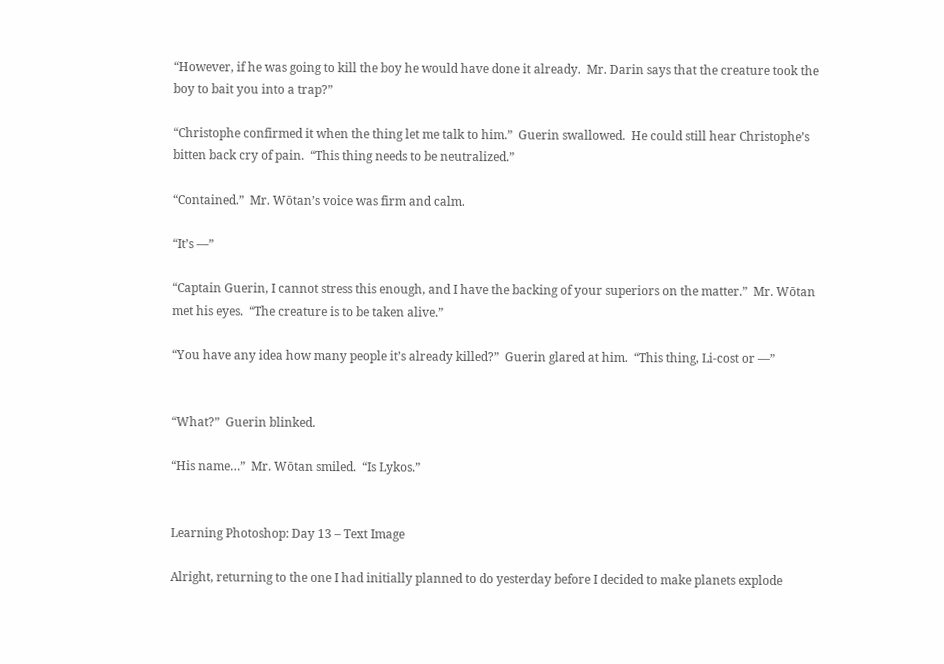“However, if he was going to kill the boy he would have done it already.  Mr. Darin says that the creature took the boy to bait you into a trap?”

“Christophe confirmed it when the thing let me talk to him.”  Guerin swallowed.  He could still hear Christophe’s bitten back cry of pain.  “This thing needs to be neutralized.”

“Contained.”  Mr. Wōtan’s voice was firm and calm.

“It’s —”

“Captain Guerin, I cannot stress this enough, and I have the backing of your superiors on the matter.”  Mr. Wōtan met his eyes.  “The creature is to be taken alive.”

“You have any idea how many people it’s already killed?”  Guerin glared at him.  “This thing, Li-cost or —”


“What?”  Guerin blinked.

“His name…”  Mr. Wōtan smiled.  “Is Lykos.”


Learning Photoshop: Day 13 – Text Image

Alright, returning to the one I had initially planned to do yesterday before I decided to make planets explode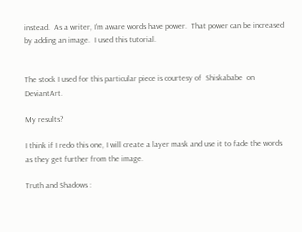instead.  As a writer, I’m aware words have power.  That power can be increased by adding an image.  I used this tutorial.


The stock I used for this particular piece is courtesy of  Shiskababe  on DeviantArt.

My results?

I think if I redo this one, I will create a layer mask and use it to fade the words as they get further from the image.

Truth and Shadows :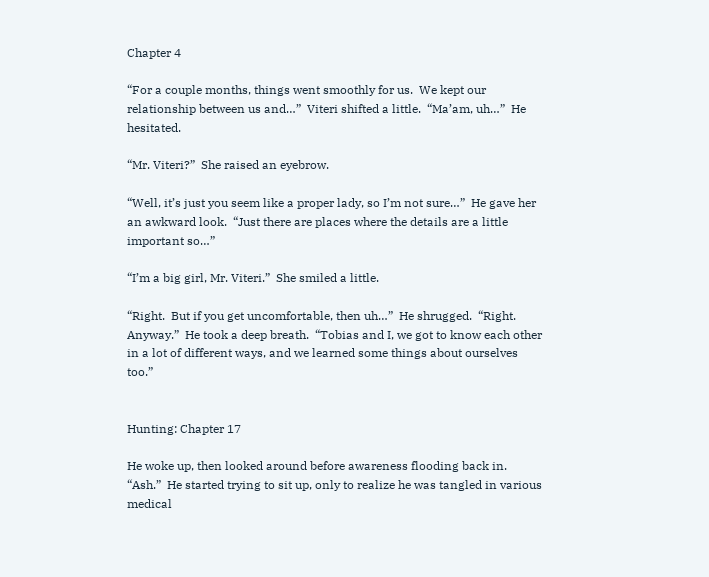Chapter 4

“For a couple months, things went smoothly for us.  We kept our relationship between us and…”  Viteri shifted a little.  “Ma’am, uh…”  He hesitated.

“Mr. Viteri?”  She raised an eyebrow.

“Well, it’s just you seem like a proper lady, so I’m not sure…”  He gave her an awkward look.  “Just there are places where the details are a little important so…”

“I’m a big girl, Mr. Viteri.”  She smiled a little.

“Right.  But if you get uncomfortable, then uh…”  He shrugged.  “Right.  Anyway.”  He took a deep breath.  “Tobias and I, we got to know each other in a lot of different ways, and we learned some things about ourselves too.”


Hunting: Chapter 17

He woke up, then looked around before awareness flooding back in.  “Ash.”  He started trying to sit up, only to realize he was tangled in various medical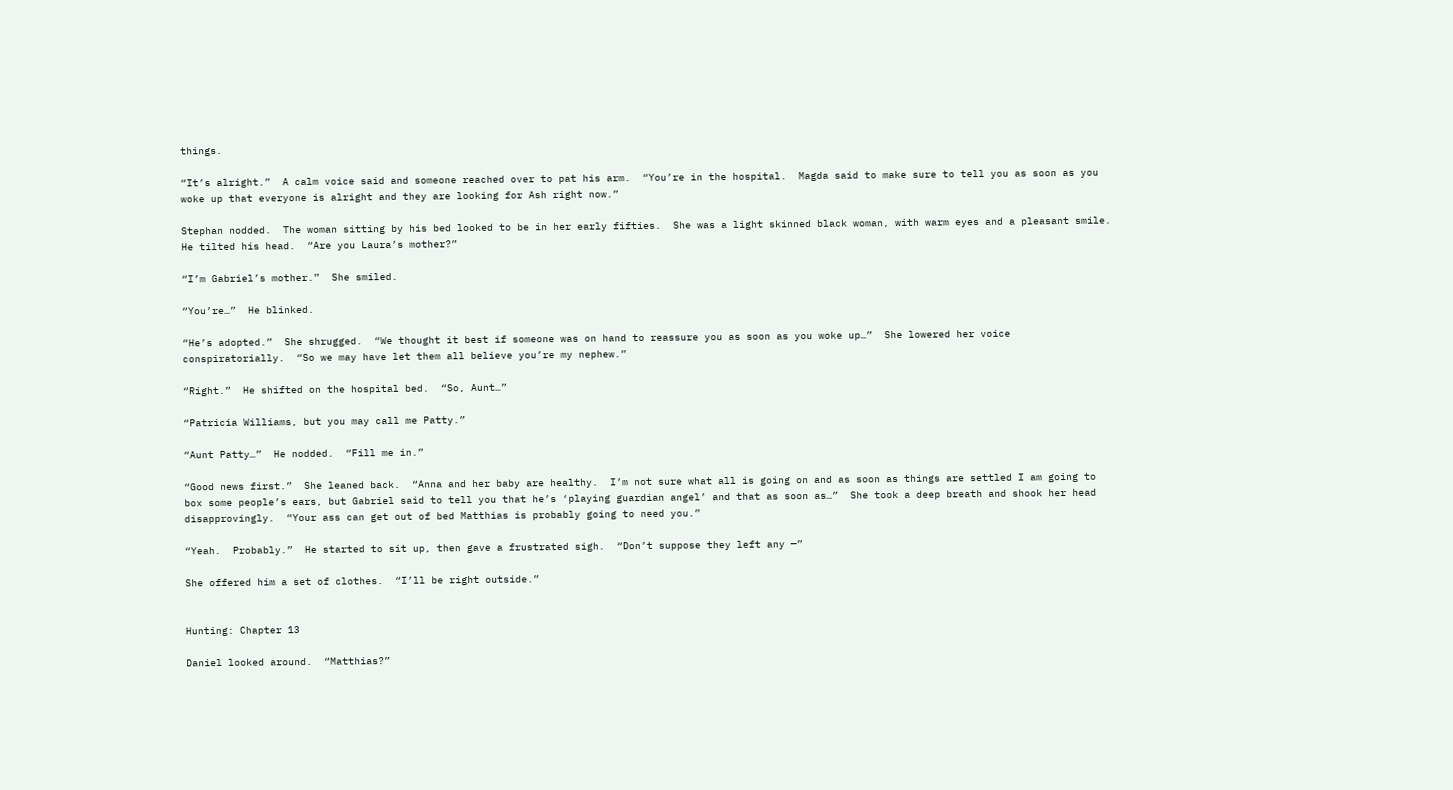things.

“It’s alright.”  A calm voice said and someone reached over to pat his arm.  “You’re in the hospital.  Magda said to make sure to tell you as soon as you woke up that everyone is alright and they are looking for Ash right now.”

Stephan nodded.  The woman sitting by his bed looked to be in her early fifties.  She was a light skinned black woman, with warm eyes and a pleasant smile.  He tilted his head.  “Are you Laura’s mother?”

“I’m Gabriel’s mother.”  She smiled.

“You’re…”  He blinked.

“He’s adopted.”  She shrugged.  “We thought it best if someone was on hand to reassure you as soon as you woke up…”  She lowered her voice conspiratorially.  “So we may have let them all believe you’re my nephew.”

“Right.”  He shifted on the hospital bed.  “So, Aunt…”

“Patricia Williams, but you may call me Patty.”

“Aunt Patty…”  He nodded.  “Fill me in.”

“Good news first.”  She leaned back.  “Anna and her baby are healthy.  I’m not sure what all is going on and as soon as things are settled I am going to box some people’s ears, but Gabriel said to tell you that he’s ‘playing guardian angel’ and that as soon as…”  She took a deep breath and shook her head disapprovingly.  “Your ass can get out of bed Matthias is probably going to need you.”

“Yeah.  Probably.”  He started to sit up, then gave a frustrated sigh.  “Don’t suppose they left any —”

She offered him a set of clothes.  “I’ll be right outside.”


Hunting: Chapter 13

Daniel looked around.  “Matthias?”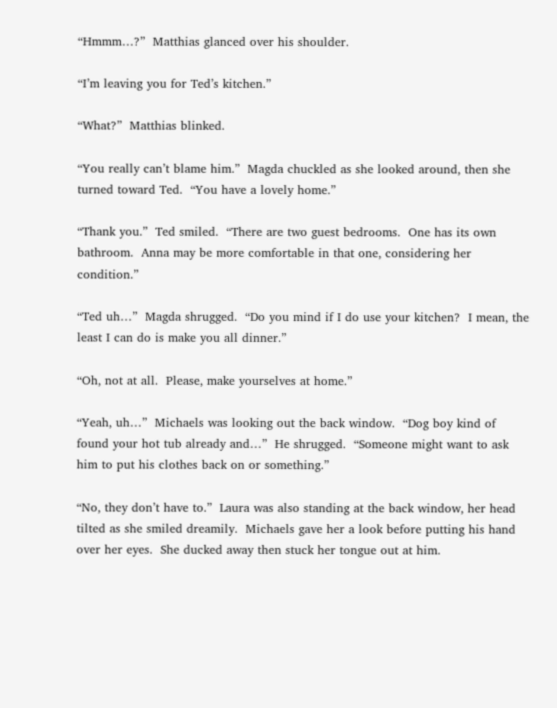“Hmmm…?”  Matthias glanced over his shoulder.

“I’m leaving you for Ted’s kitchen.”

“What?”  Matthias blinked.

“You really can’t blame him.”  Magda chuckled as she looked around, then she turned toward Ted.  “You have a lovely home.”

“Thank you.”  Ted smiled.  “There are two guest bedrooms.  One has its own bathroom.  Anna may be more comfortable in that one, considering her condition.”

“Ted uh…”  Magda shrugged.  “Do you mind if I do use your kitchen?  I mean, the least I can do is make you all dinner.”

“Oh, not at all.  Please, make yourselves at home.”

“Yeah, uh…”  Michaels was looking out the back window.  “Dog boy kind of found your hot tub already and…”  He shrugged.  “Someone might want to ask him to put his clothes back on or something.”

“No, they don’t have to.”  Laura was also standing at the back window, her head tilted as she smiled dreamily.  Michaels gave her a look before putting his hand over her eyes.  She ducked away then stuck her tongue out at him.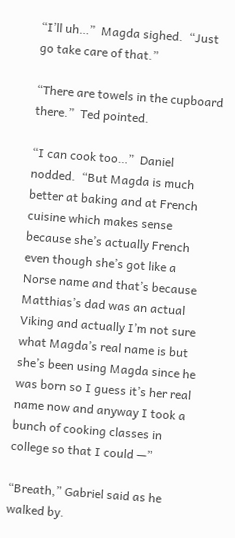“I’ll uh…”  Magda sighed.  “Just go take care of that.”

“There are towels in the cupboard there.”  Ted pointed.

“I can cook too…”  Daniel nodded.  “But Magda is much better at baking and at French cuisine which makes sense because she’s actually French even though she’s got like a Norse name and that’s because Matthias’s dad was an actual Viking and actually I’m not sure what Magda’s real name is but she’s been using Magda since he was born so I guess it’s her real name now and anyway I took a bunch of cooking classes in college so that I could —”

“Breath,” Gabriel said as he walked by.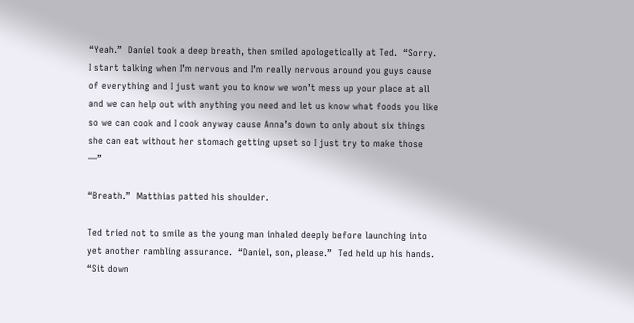“Yeah.”  Daniel took a deep breath, then smiled apologetically at Ted.  “Sorry.  I start talking when I’m nervous and I’m really nervous around you guys cause of everything and I just want you to know we won’t mess up your place at all and we can help out with anything you need and let us know what foods you like so we can cook and I cook anyway cause Anna’s down to only about six things she can eat without her stomach getting upset so I just try to make those —”

“Breath.”  Matthias patted his shoulder.

Ted tried not to smile as the young man inhaled deeply before launching into yet another rambling assurance.  “Daniel, son, please.”  Ted held up his hands.  “Sit down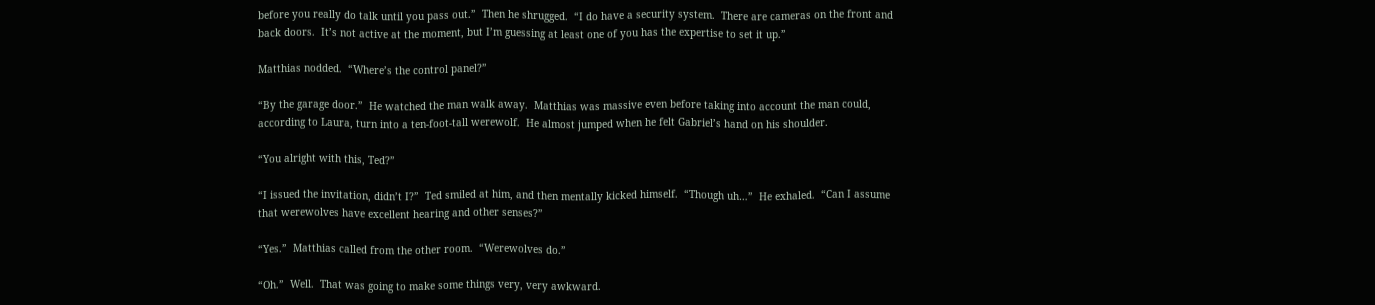before you really do talk until you pass out.”  Then he shrugged.  “I do have a security system.  There are cameras on the front and back doors.  It’s not active at the moment, but I’m guessing at least one of you has the expertise to set it up.”

Matthias nodded.  “Where’s the control panel?”

“By the garage door.”  He watched the man walk away.  Matthias was massive even before taking into account the man could, according to Laura, turn into a ten-foot-tall werewolf.  He almost jumped when he felt Gabriel’s hand on his shoulder.

“You alright with this, Ted?”

“I issued the invitation, didn’t I?”  Ted smiled at him, and then mentally kicked himself.  “Though uh…”  He exhaled.  “Can I assume that werewolves have excellent hearing and other senses?”

“Yes.”  Matthias called from the other room.  “Werewolves do.”

“Oh.”  Well.  That was going to make some things very, very awkward.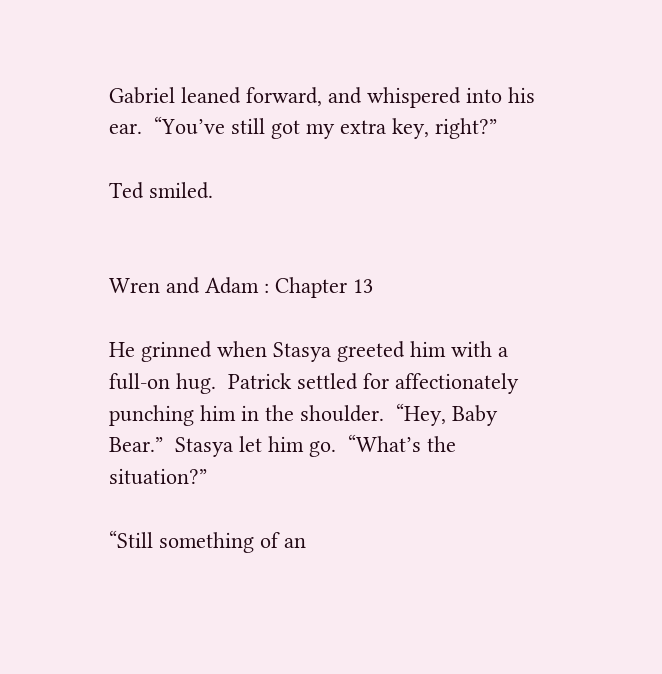Gabriel leaned forward, and whispered into his ear.  “You’ve still got my extra key, right?”

Ted smiled.


Wren and Adam : Chapter 13

He grinned when Stasya greeted him with a full-on hug.  Patrick settled for affectionately punching him in the shoulder.  “Hey, Baby Bear.”  Stasya let him go.  “What’s the situation?”

“Still something of an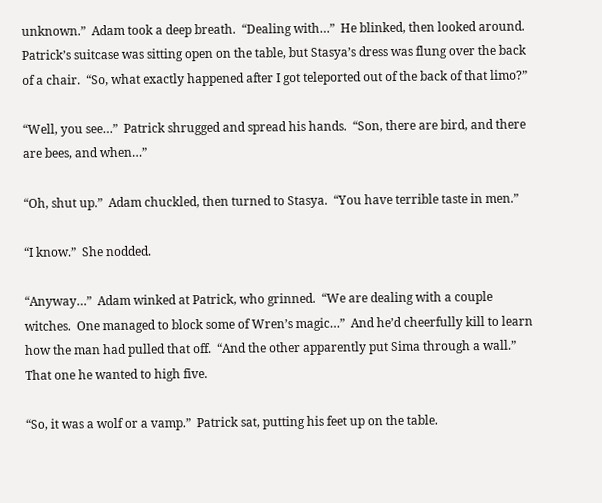unknown.”  Adam took a deep breath.  “Dealing with…”  He blinked, then looked around.  Patrick’s suitcase was sitting open on the table, but Stasya’s dress was flung over the back of a chair.  “So, what exactly happened after I got teleported out of the back of that limo?”

“Well, you see…”  Patrick shrugged and spread his hands.  “Son, there are bird, and there are bees, and when…”

“Oh, shut up.”  Adam chuckled, then turned to Stasya.  “You have terrible taste in men.”

“I know.”  She nodded.

“Anyway…”  Adam winked at Patrick, who grinned.  “We are dealing with a couple witches.  One managed to block some of Wren’s magic…”  And he’d cheerfully kill to learn how the man had pulled that off.  “And the other apparently put Sima through a wall.”  That one he wanted to high five.

“So, it was a wolf or a vamp.”  Patrick sat, putting his feet up on the table.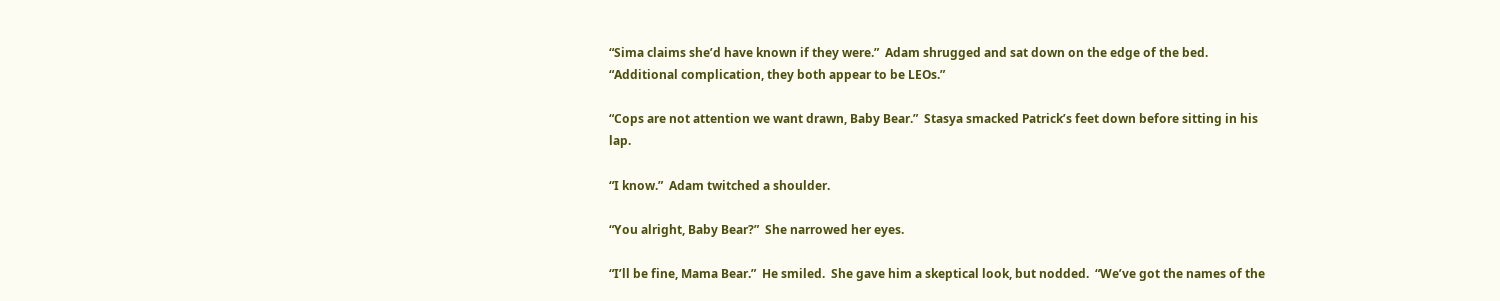“Sima claims she’d have known if they were.”  Adam shrugged and sat down on the edge of the bed.  “Additional complication, they both appear to be LEOs.”

“Cops are not attention we want drawn, Baby Bear.”  Stasya smacked Patrick’s feet down before sitting in his lap.

“I know.”  Adam twitched a shoulder.

“You alright, Baby Bear?”  She narrowed her eyes.

“I’ll be fine, Mama Bear.”  He smiled.  She gave him a skeptical look, but nodded.  “We’ve got the names of the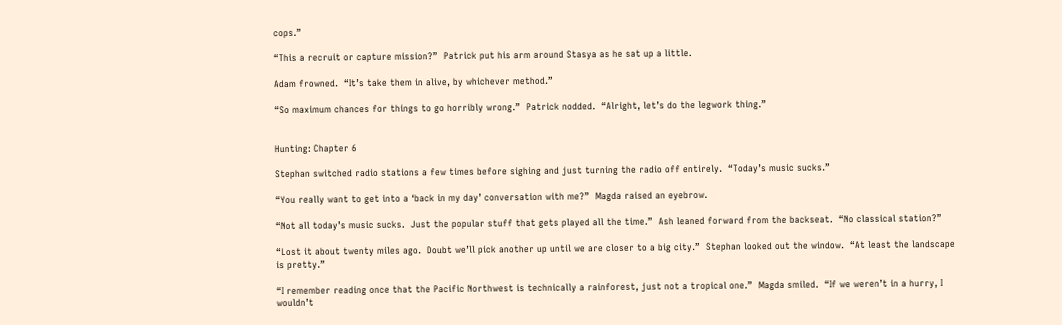cops.”

“This a recruit or capture mission?”  Patrick put his arm around Stasya as he sat up a little.

Adam frowned.  “It’s take them in alive, by whichever method.”

“So maximum chances for things to go horribly wrong.”  Patrick nodded.  “Alright, let’s do the legwork thing.”


Hunting: Chapter 6

Stephan switched radio stations a few times before sighing and just turning the radio off entirely.  “Today’s music sucks.”

“You really want to get into a ‘back in my day’ conversation with me?”  Magda raised an eyebrow.

“Not all today’s music sucks.  Just the popular stuff that gets played all the time.”  Ash leaned forward from the backseat.  “No classical station?”

“Lost it about twenty miles ago.  Doubt we’ll pick another up until we are closer to a big city.”  Stephan looked out the window.  “At least the landscape is pretty.”

“I remember reading once that the Pacific Northwest is technically a rainforest, just not a tropical one.”  Magda smiled.  “If we weren’t in a hurry, I wouldn’t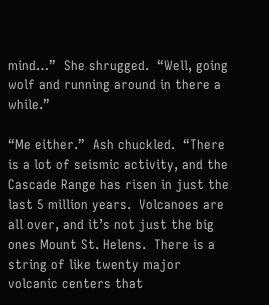mind…”  She shrugged.  “Well, going wolf and running around in there a while.”

“Me either.”  Ash chuckled.  “There is a lot of seismic activity, and the Cascade Range has risen in just the last 5 million years.  Volcanoes are all over, and it’s not just the big ones Mount St. Helens.  There is a string of like twenty major volcanic centers that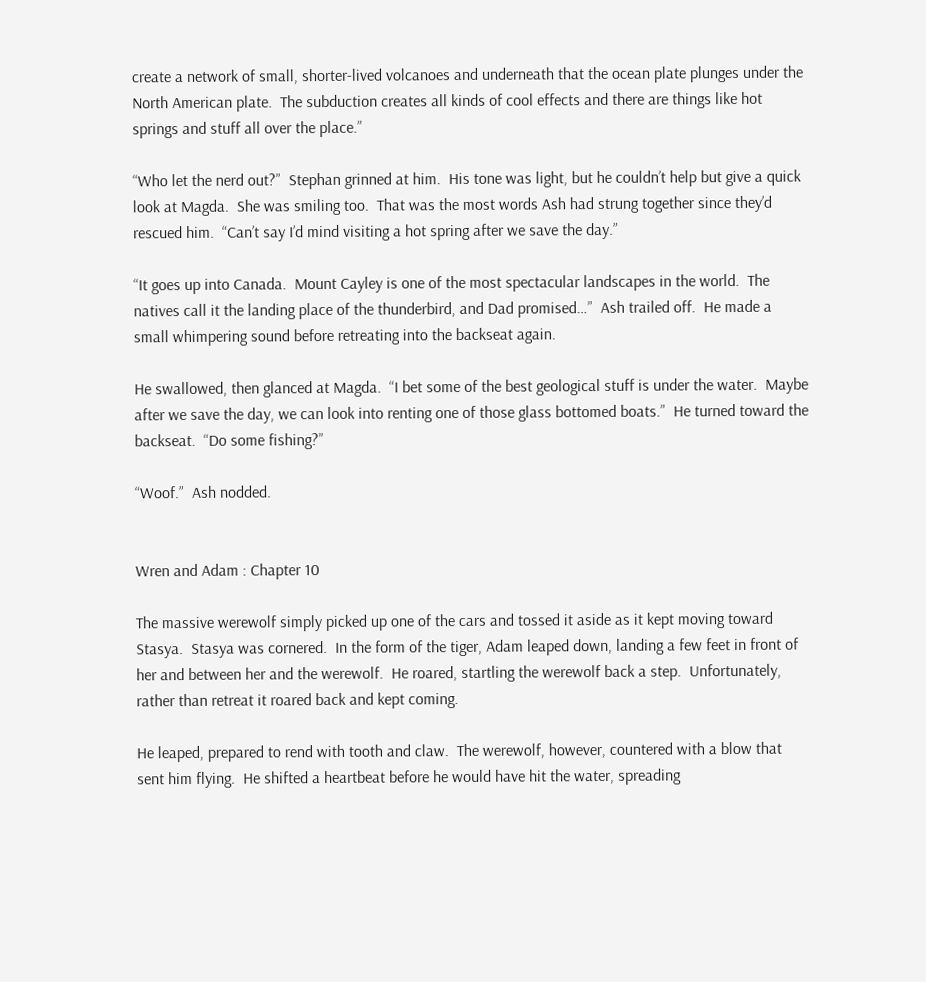create a network of small, shorter-lived volcanoes and underneath that the ocean plate plunges under the North American plate.  The subduction creates all kinds of cool effects and there are things like hot springs and stuff all over the place.”

“Who let the nerd out?”  Stephan grinned at him.  His tone was light, but he couldn’t help but give a quick look at Magda.  She was smiling too.  That was the most words Ash had strung together since they’d rescued him.  “Can’t say I’d mind visiting a hot spring after we save the day.”

“It goes up into Canada.  Mount Cayley is one of the most spectacular landscapes in the world.  The natives call it the landing place of the thunderbird, and Dad promised…”  Ash trailed off.  He made a small whimpering sound before retreating into the backseat again.

He swallowed, then glanced at Magda.  “I bet some of the best geological stuff is under the water.  Maybe after we save the day, we can look into renting one of those glass bottomed boats.”  He turned toward the backseat.  “Do some fishing?”

“Woof.”  Ash nodded.


Wren and Adam : Chapter 10

The massive werewolf simply picked up one of the cars and tossed it aside as it kept moving toward Stasya.  Stasya was cornered.  In the form of the tiger, Adam leaped down, landing a few feet in front of her and between her and the werewolf.  He roared, startling the werewolf back a step.  Unfortunately, rather than retreat it roared back and kept coming.

He leaped, prepared to rend with tooth and claw.  The werewolf, however, countered with a blow that sent him flying.  He shifted a heartbeat before he would have hit the water, spreading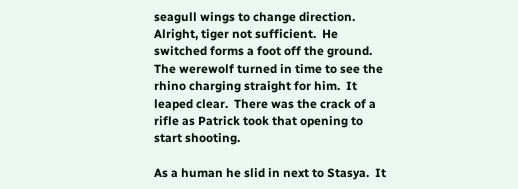seagull wings to change direction.  Alright, tiger not sufficient.  He switched forms a foot off the ground.  The werewolf turned in time to see the rhino charging straight for him.  It leaped clear.  There was the crack of a rifle as Patrick took that opening to start shooting.

As a human he slid in next to Stasya.  It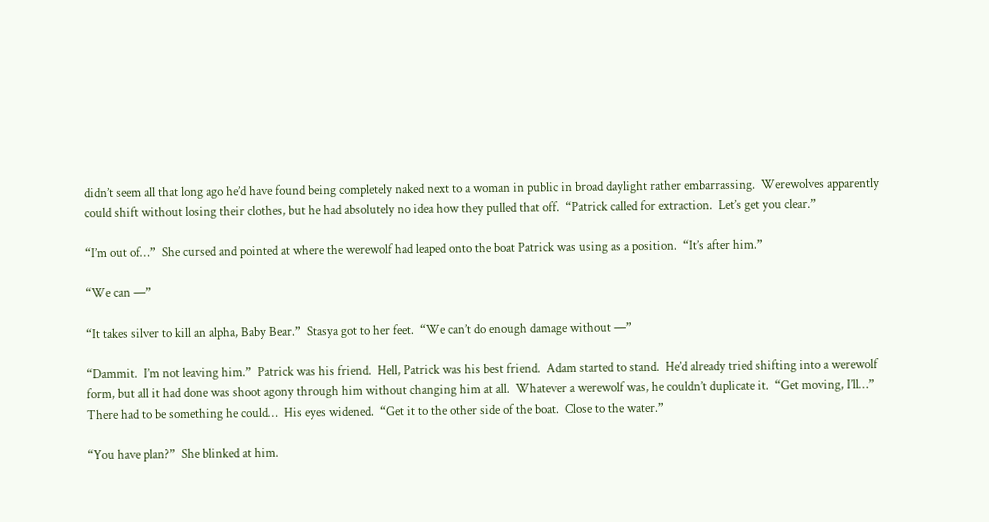didn’t seem all that long ago he’d have found being completely naked next to a woman in public in broad daylight rather embarrassing.  Werewolves apparently could shift without losing their clothes, but he had absolutely no idea how they pulled that off.  “Patrick called for extraction.  Let’s get you clear.”

“I’m out of…”  She cursed and pointed at where the werewolf had leaped onto the boat Patrick was using as a position.  “It’s after him.”

“We can —”

“It takes silver to kill an alpha, Baby Bear.”  Stasya got to her feet.  “We can’t do enough damage without —”

“Dammit.  I’m not leaving him.”  Patrick was his friend.  Hell, Patrick was his best friend.  Adam started to stand.  He’d already tried shifting into a werewolf form, but all it had done was shoot agony through him without changing him at all.  Whatever a werewolf was, he couldn’t duplicate it.  “Get moving, I’ll…”  There had to be something he could…  His eyes widened.  “Get it to the other side of the boat.  Close to the water.”

“You have plan?”  She blinked at him.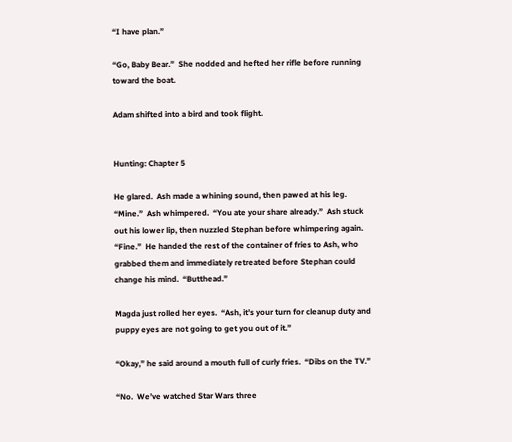“I have plan.”

“Go, Baby Bear.”  She nodded and hefted her rifle before running toward the boat.

Adam shifted into a bird and took flight.


Hunting: Chapter 5

He glared.  Ash made a whining sound, then pawed at his leg.  “Mine.”  Ash whimpered.  “You ate your share already.”  Ash stuck out his lower lip, then nuzzled Stephan before whimpering again.  “Fine.”  He handed the rest of the container of fries to Ash, who grabbed them and immediately retreated before Stephan could change his mind.  “Butthead.”

Magda just rolled her eyes.  “Ash, it’s your turn for cleanup duty and puppy eyes are not going to get you out of it.”

“Okay,” he said around a mouth full of curly fries.  “Dibs on the TV.”

“No.  We’ve watched Star Wars three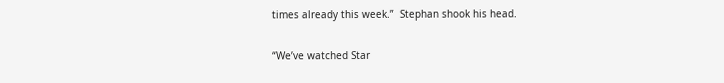times already this week.”  Stephan shook his head.

“We’ve watched Star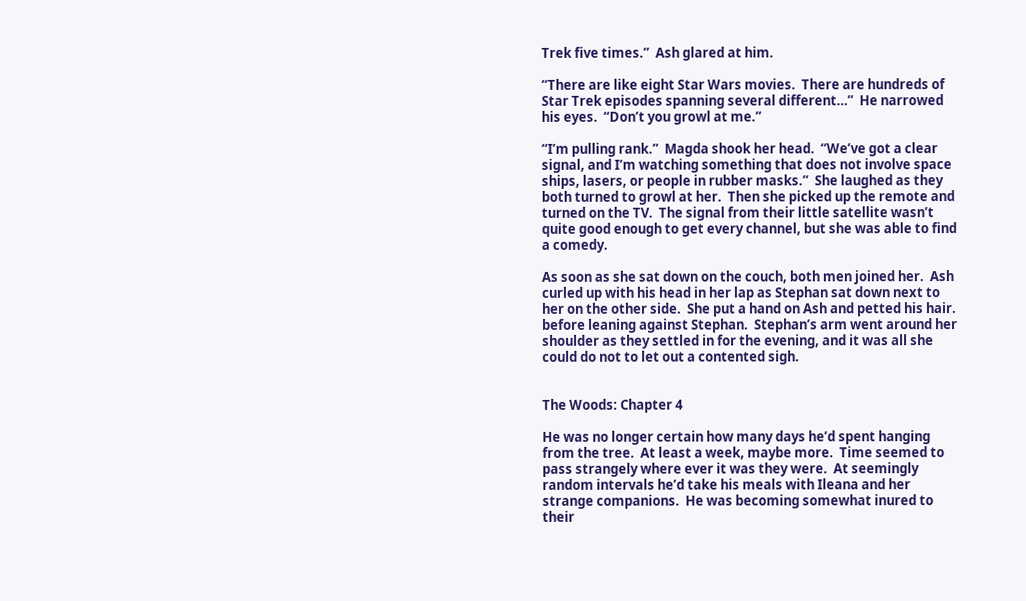Trek five times.”  Ash glared at him.

“There are like eight Star Wars movies.  There are hundreds of Star Trek episodes spanning several different…”  He narrowed his eyes.  “Don’t you growl at me.”

“I’m pulling rank.”  Magda shook her head.  “We’ve got a clear signal, and I’m watching something that does not involve space ships, lasers, or people in rubber masks.”  She laughed as they both turned to growl at her.  Then she picked up the remote and turned on the TV.  The signal from their little satellite wasn’t quite good enough to get every channel, but she was able to find a comedy.

As soon as she sat down on the couch, both men joined her.  Ash curled up with his head in her lap as Stephan sat down next to her on the other side.  She put a hand on Ash and petted his hair.  before leaning against Stephan.  Stephan’s arm went around her shoulder as they settled in for the evening, and it was all she could do not to let out a contented sigh.


The Woods: Chapter 4

He was no longer certain how many days he’d spent hanging from the tree.  At least a week, maybe more.  Time seemed to pass strangely where ever it was they were.  At seemingly random intervals he’d take his meals with Ileana and her strange companions.  He was becoming somewhat inured to their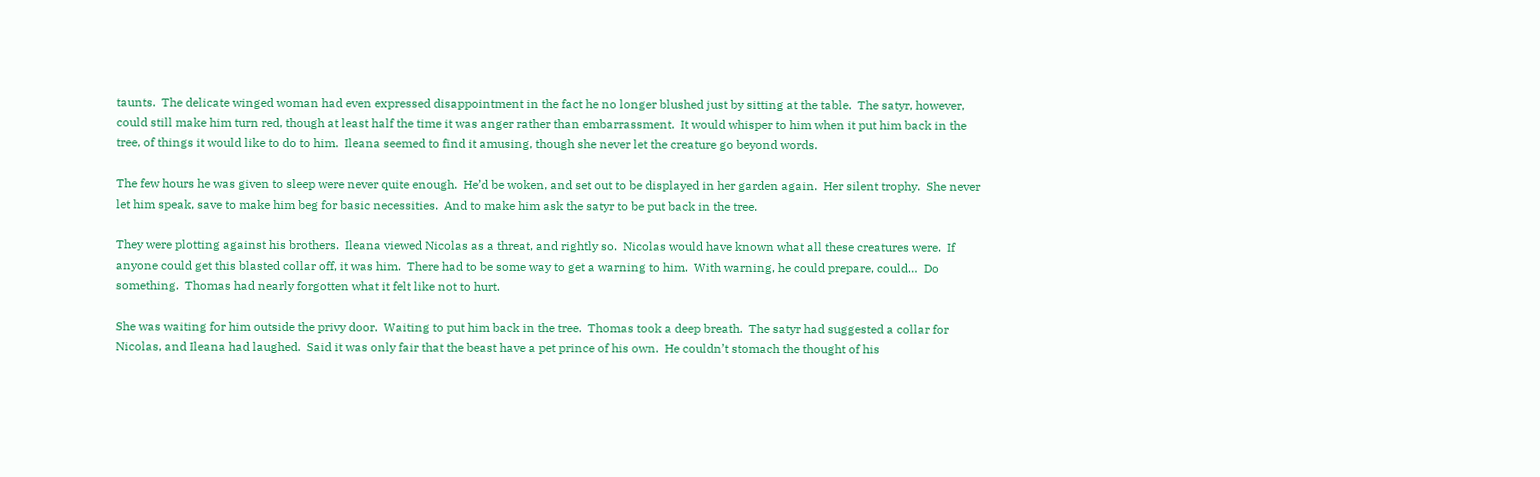taunts.  The delicate winged woman had even expressed disappointment in the fact he no longer blushed just by sitting at the table.  The satyr, however, could still make him turn red, though at least half the time it was anger rather than embarrassment.  It would whisper to him when it put him back in the tree, of things it would like to do to him.  Ileana seemed to find it amusing, though she never let the creature go beyond words.

The few hours he was given to sleep were never quite enough.  He’d be woken, and set out to be displayed in her garden again.  Her silent trophy.  She never let him speak, save to make him beg for basic necessities.  And to make him ask the satyr to be put back in the tree.

They were plotting against his brothers.  Ileana viewed Nicolas as a threat, and rightly so.  Nicolas would have known what all these creatures were.  If anyone could get this blasted collar off, it was him.  There had to be some way to get a warning to him.  With warning, he could prepare, could…  Do something.  Thomas had nearly forgotten what it felt like not to hurt.

She was waiting for him outside the privy door.  Waiting to put him back in the tree.  Thomas took a deep breath.  The satyr had suggested a collar for Nicolas, and Ileana had laughed.  Said it was only fair that the beast have a pet prince of his own.  He couldn’t stomach the thought of his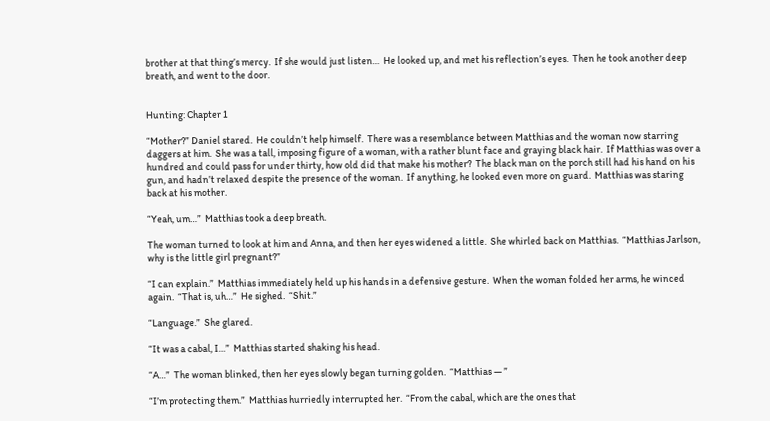brother at that thing’s mercy.  If she would just listen…  He looked up, and met his reflection’s eyes.  Then he took another deep breath, and went to the door.


Hunting: Chapter 1

“Mother?” Daniel stared.  He couldn’t help himself.  There was a resemblance between Matthias and the woman now starring daggers at him.  She was a tall, imposing figure of a woman, with a rather blunt face and graying black hair.  If Matthias was over a hundred and could pass for under thirty, how old did that make his mother?  The black man on the porch still had his hand on his gun, and hadn’t relaxed despite the presence of the woman.  If anything, he looked even more on guard.  Matthias was staring back at his mother.

“Yeah, um…”  Matthias took a deep breath.

The woman turned to look at him and Anna, and then her eyes widened a little.  She whirled back on Matthias.  “Matthias Jarlson, why is the little girl pregnant?”

“I can explain.”  Matthias immediately held up his hands in a defensive gesture.  When the woman folded her arms, he winced again.  “That is, uh…”  He sighed.  “Shit.”

“Language.”  She glared.

“It was a cabal, I…”  Matthias started shaking his head.

“A…”  The woman blinked, then her eyes slowly began turning golden.  “Matthias — ”

“I’m protecting them.”  Matthias hurriedly interrupted her.  “From the cabal, which are the ones that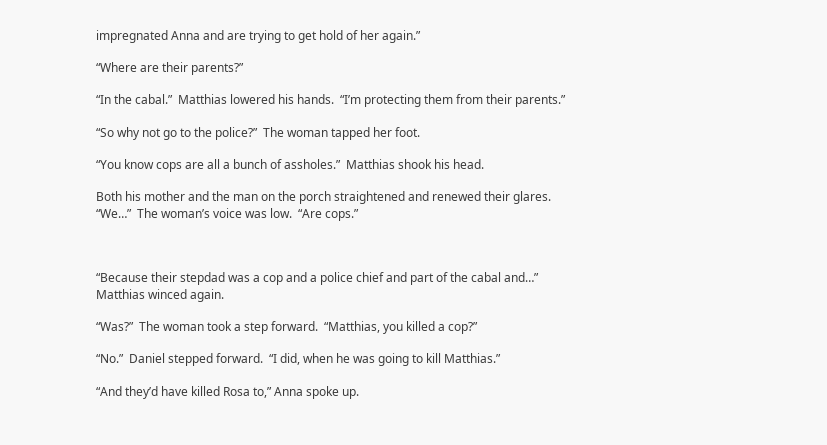impregnated Anna and are trying to get hold of her again.”

“Where are their parents?”

“In the cabal.”  Matthias lowered his hands.  “I’m protecting them from their parents.”

“So why not go to the police?”  The woman tapped her foot.

“You know cops are all a bunch of assholes.”  Matthias shook his head.

Both his mother and the man on the porch straightened and renewed their glares.  “We…”  The woman’s voice was low.  “Are cops.”



“Because their stepdad was a cop and a police chief and part of the cabal and…”  Matthias winced again.

“Was?”  The woman took a step forward.  “Matthias, you killed a cop?”

“No.”  Daniel stepped forward.  “I did, when he was going to kill Matthias.”

“And they’d have killed Rosa to,” Anna spoke up.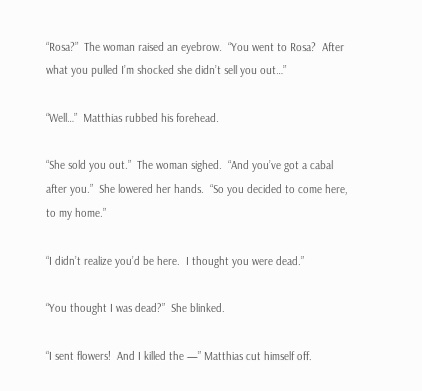“Rosa?”  The woman raised an eyebrow.  “You went to Rosa?  After what you pulled I’m shocked she didn’t sell you out…”

“Well…”  Matthias rubbed his forehead.

“She sold you out.”  The woman sighed.  “And you’ve got a cabal after you.”  She lowered her hands.  “So you decided to come here, to my home.”

“I didn’t realize you’d be here.  I thought you were dead.”

“You thought I was dead?”  She blinked.

“I sent flowers!  And I killed the —” Matthias cut himself off.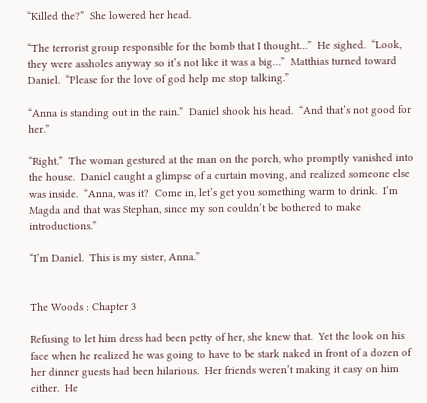“Killed the?”  She lowered her head.

“The terrorist group responsible for the bomb that I thought…”  He sighed.  “Look, they were assholes anyway so it’s not like it was a big…”  Matthias turned toward Daniel.  “Please for the love of god help me stop talking.”

“Anna is standing out in the rain.”  Daniel shook his head.  “And that’s not good for her.”

“Right.”  The woman gestured at the man on the porch, who promptly vanished into the house.  Daniel caught a glimpse of a curtain moving, and realized someone else was inside.  “Anna, was it?  Come in, let’s get you something warm to drink.  I’m Magda and that was Stephan, since my son couldn’t be bothered to make introductions.”

“I’m Daniel.  This is my sister, Anna.”


The Woods : Chapter 3

Refusing to let him dress had been petty of her, she knew that.  Yet the look on his face when he realized he was going to have to be stark naked in front of a dozen of her dinner guests had been hilarious.  Her friends weren’t making it easy on him either.  He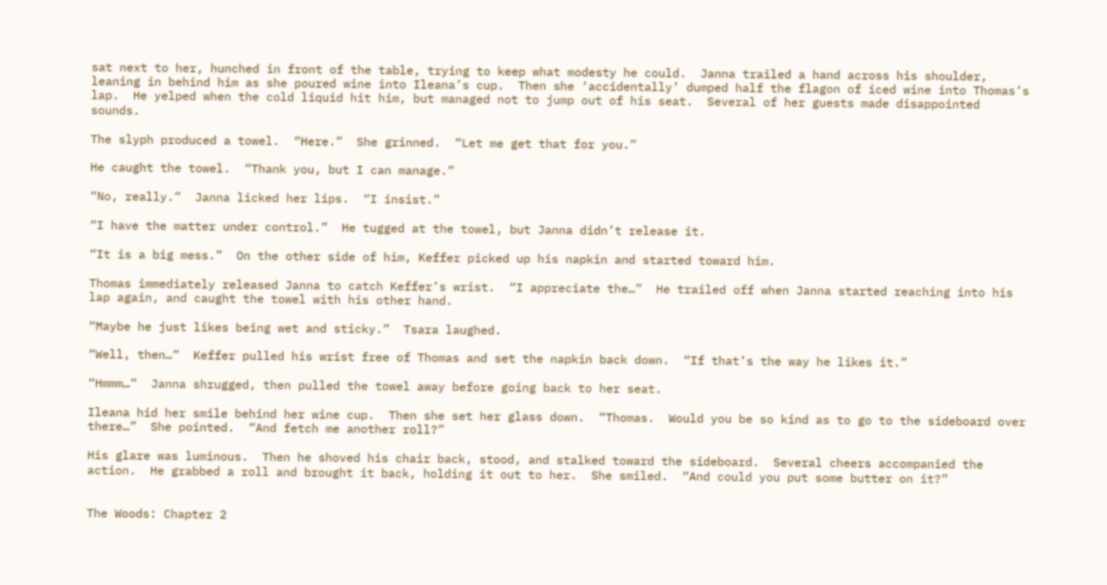sat next to her, hunched in front of the table, trying to keep what modesty he could.  Janna trailed a hand across his shoulder, leaning in behind him as she poured wine into Ileana’s cup.  Then she ‘accidentally’ dumped half the flagon of iced wine into Thomas’s lap.  He yelped when the cold liquid hit him, but managed not to jump out of his seat.  Several of her guests made disappointed sounds.

The slyph produced a towel.  “Here.”  She grinned.  “Let me get that for you.”

He caught the towel.  “Thank you, but I can manage.”

“No, really.”  Janna licked her lips.  “I insist.”

“I have the matter under control.”  He tugged at the towel, but Janna didn’t release it.

“It is a big mess.”  On the other side of him, Keffer picked up his napkin and started toward him.

Thomas immediately released Janna to catch Keffer’s wrist.  “I appreciate the…”  He trailed off when Janna started reaching into his lap again, and caught the towel with his other hand.

“Maybe he just likes being wet and sticky.”  Tsara laughed.

“Well, then…”  Keffer pulled his wrist free of Thomas and set the napkin back down.  “If that’s the way he likes it.”

“Hmmm…”  Janna shrugged, then pulled the towel away before going back to her seat.

Ileana hid her smile behind her wine cup.  Then she set her glass down.  “Thomas.  Would you be so kind as to go to the sideboard over there…”  She pointed.  “And fetch me another roll?”

His glare was luminous.  Then he shoved his chair back, stood, and stalked toward the sideboard.  Several cheers accompanied the action.  He grabbed a roll and brought it back, holding it out to her.  She smiled.  “And could you put some butter on it?”


The Woods: Chapter 2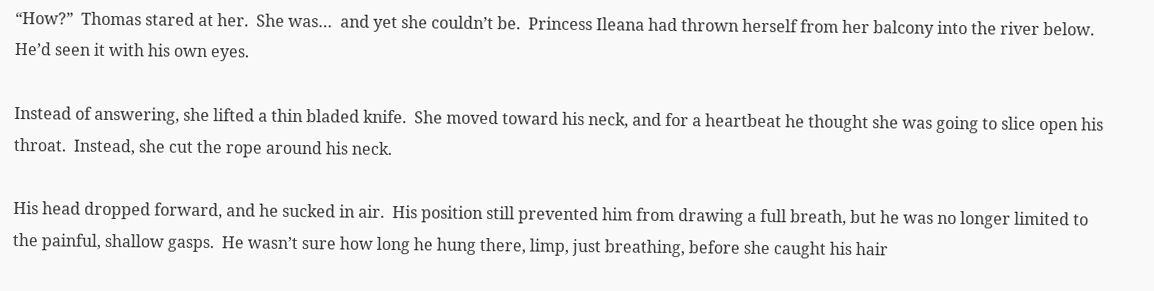“How?”  Thomas stared at her.  She was…  and yet she couldn’t be.  Princess Ileana had thrown herself from her balcony into the river below.  He’d seen it with his own eyes.

Instead of answering, she lifted a thin bladed knife.  She moved toward his neck, and for a heartbeat he thought she was going to slice open his throat.  Instead, she cut the rope around his neck.

His head dropped forward, and he sucked in air.  His position still prevented him from drawing a full breath, but he was no longer limited to the painful, shallow gasps.  He wasn’t sure how long he hung there, limp, just breathing, before she caught his hair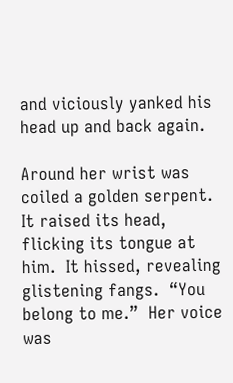and viciously yanked his head up and back again.

Around her wrist was coiled a golden serpent.  It raised its head, flicking its tongue at him.  It hissed, revealing glistening fangs.  “You belong to me.”  Her voice was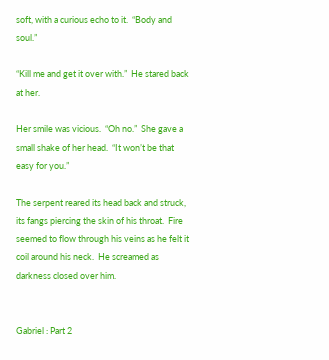soft, with a curious echo to it.  “Body and soul.”

“Kill me and get it over with.”  He stared back at her.

Her smile was vicious.  “Oh no.”  She gave a small shake of her head.  “It won’t be that easy for you.”

The serpent reared its head back and struck, its fangs piercing the skin of his throat.  Fire seemed to flow through his veins as he felt it coil around his neck.  He screamed as darkness closed over him.


Gabriel : Part 2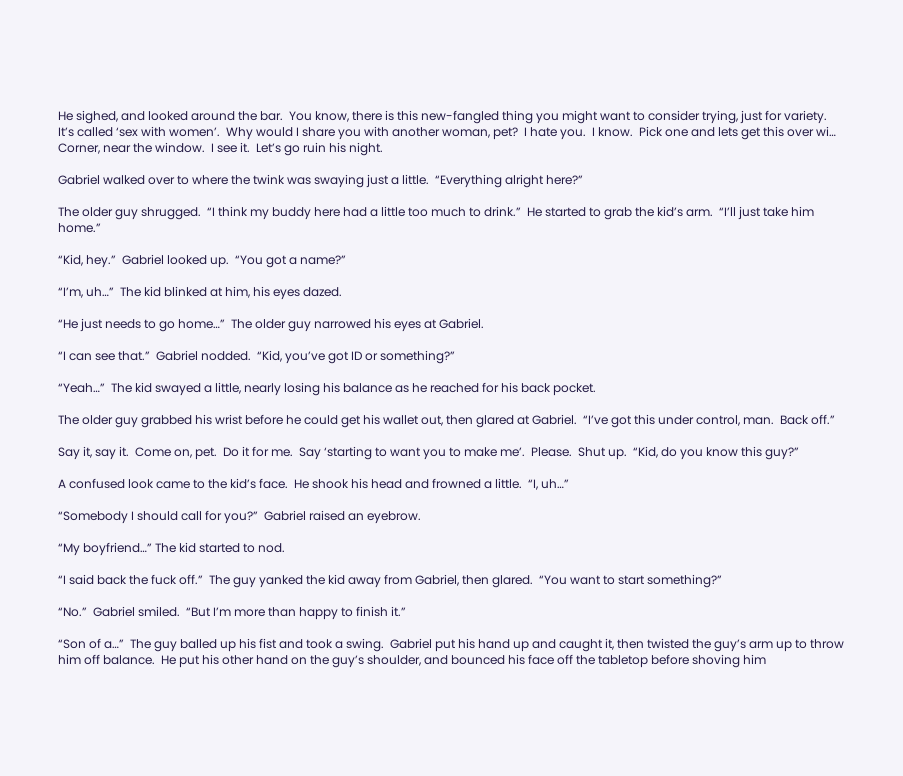He sighed, and looked around the bar.  You know, there is this new-fangled thing you might want to consider trying, just for variety.  It’s called ‘sex with women’.  Why would I share you with another woman, pet?  I hate you.  I know.  Pick one and lets get this over wi…  Corner, near the window.  I see it.  Let’s go ruin his night.

Gabriel walked over to where the twink was swaying just a little.  “Everything alright here?”

The older guy shrugged.  “I think my buddy here had a little too much to drink.”  He started to grab the kid’s arm.  “I’ll just take him home.”

“Kid, hey.”  Gabriel looked up.  “You got a name?”

“I’m, uh…”  The kid blinked at him, his eyes dazed.

“He just needs to go home…”  The older guy narrowed his eyes at Gabriel.

“I can see that.”  Gabriel nodded.  “Kid, you’ve got ID or something?”

“Yeah…”  The kid swayed a little, nearly losing his balance as he reached for his back pocket.

The older guy grabbed his wrist before he could get his wallet out, then glared at Gabriel.  “I’ve got this under control, man.  Back off.”

Say it, say it.  Come on, pet.  Do it for me.  Say ‘starting to want you to make me’.  Please.  Shut up.  “Kid, do you know this guy?”

A confused look came to the kid’s face.  He shook his head and frowned a little.  “I, uh…”

“Somebody I should call for you?”  Gabriel raised an eyebrow.

“My boyfriend…” The kid started to nod.

“I said back the fuck off.”  The guy yanked the kid away from Gabriel, then glared.  “You want to start something?”

“No.”  Gabriel smiled.  “But I’m more than happy to finish it.”

“Son of a…”  The guy balled up his fist and took a swing.  Gabriel put his hand up and caught it, then twisted the guy’s arm up to throw him off balance.  He put his other hand on the guy’s shoulder, and bounced his face off the tabletop before shoving him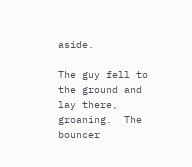aside.

The guy fell to the ground and lay there, groaning.  The bouncer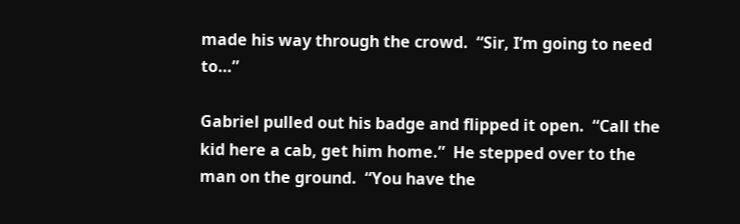made his way through the crowd.  “Sir, I’m going to need to…”

Gabriel pulled out his badge and flipped it open.  “Call the kid here a cab, get him home.”  He stepped over to the man on the ground.  “You have the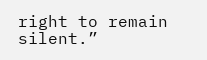right to remain silent.”